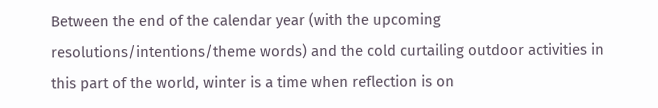Between the end of the calendar year (with the upcoming resolutions/intentions/theme words) and the cold curtailing outdoor activities in this part of the world, winter is a time when reflection is on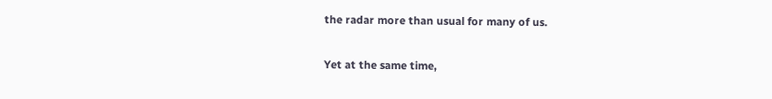the radar more than usual for many of us.

Yet at the same time,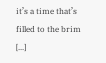it’s a time that’s filled to the brim [...]